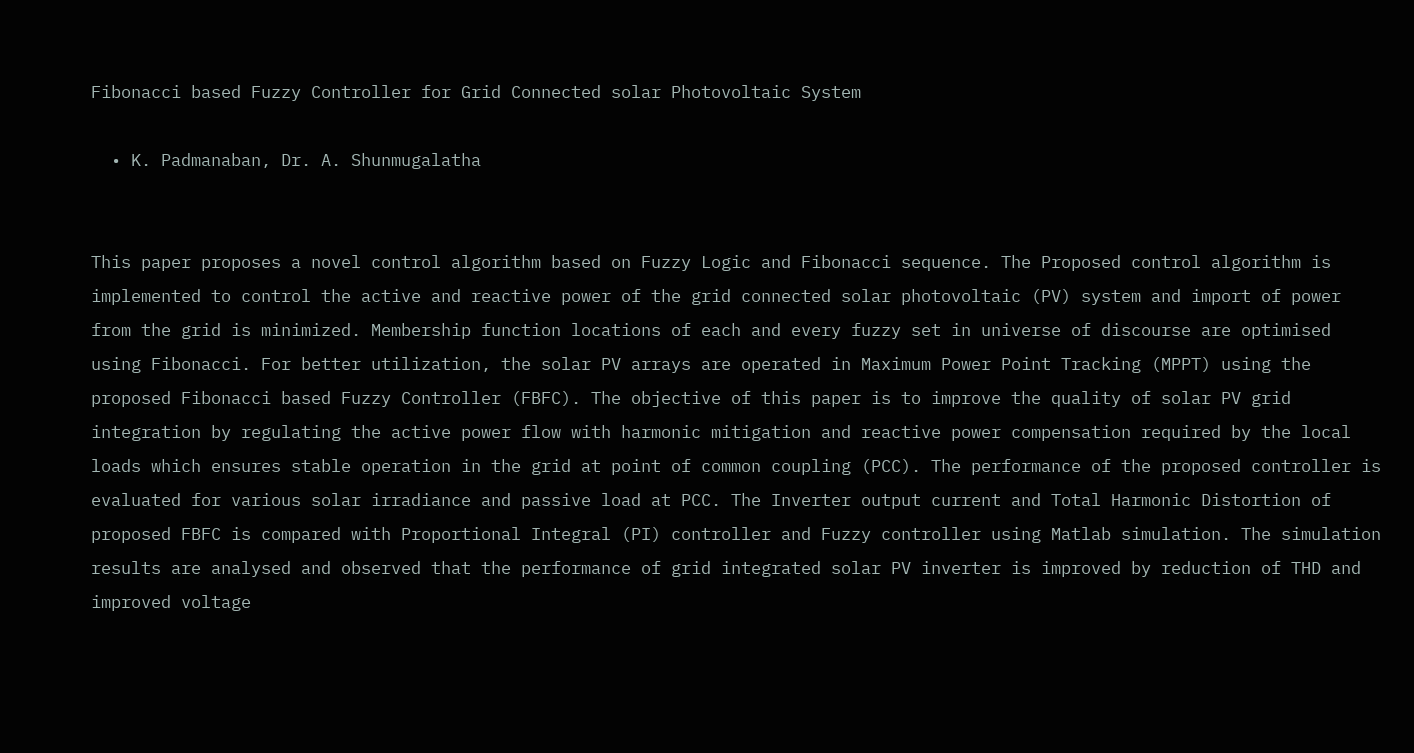Fibonacci based Fuzzy Controller for Grid Connected solar Photovoltaic System

  • K. Padmanaban, Dr. A. Shunmugalatha


This paper proposes a novel control algorithm based on Fuzzy Logic and Fibonacci sequence. The Proposed control algorithm is implemented to control the active and reactive power of the grid connected solar photovoltaic (PV) system and import of power from the grid is minimized. Membership function locations of each and every fuzzy set in universe of discourse are optimised using Fibonacci. For better utilization, the solar PV arrays are operated in Maximum Power Point Tracking (MPPT) using the proposed Fibonacci based Fuzzy Controller (FBFC). The objective of this paper is to improve the quality of solar PV grid integration by regulating the active power flow with harmonic mitigation and reactive power compensation required by the local loads which ensures stable operation in the grid at point of common coupling (PCC). The performance of the proposed controller is evaluated for various solar irradiance and passive load at PCC. The Inverter output current and Total Harmonic Distortion of proposed FBFC is compared with Proportional Integral (PI) controller and Fuzzy controller using Matlab simulation. The simulation results are analysed and observed that the performance of grid integrated solar PV inverter is improved by reduction of THD and improved voltage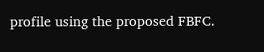profile using the proposed FBFC.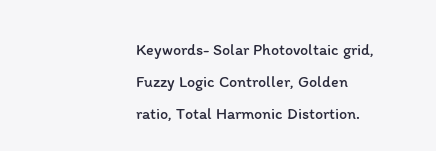Keywords- Solar Photovoltaic grid, Fuzzy Logic Controller, Golden ratio, Total Harmonic Distortion.